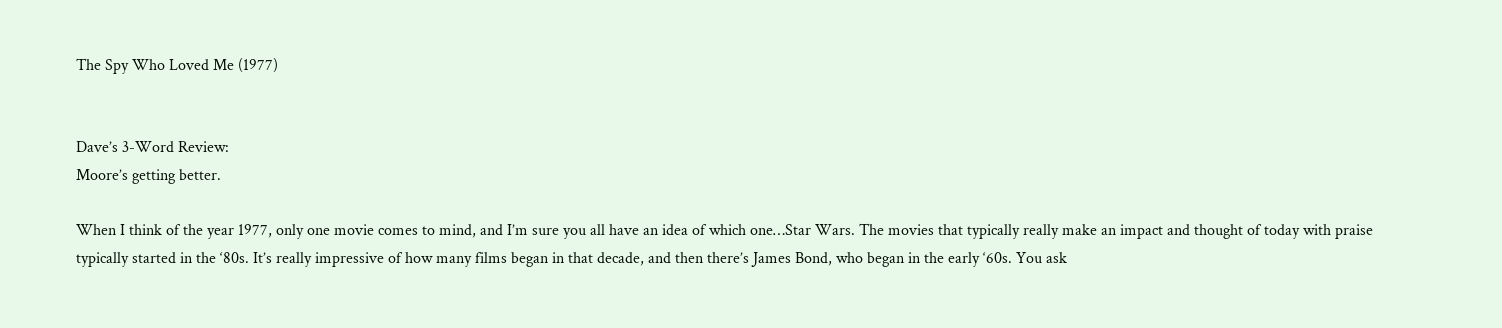The Spy Who Loved Me (1977)


Dave’s 3-Word Review:
Moore’s getting better.

When I think of the year 1977, only one movie comes to mind, and I’m sure you all have an idea of which one…Star Wars. The movies that typically really make an impact and thought of today with praise typically started in the ‘80s. It’s really impressive of how many films began in that decade, and then there’s James Bond, who began in the early ‘60s. You ask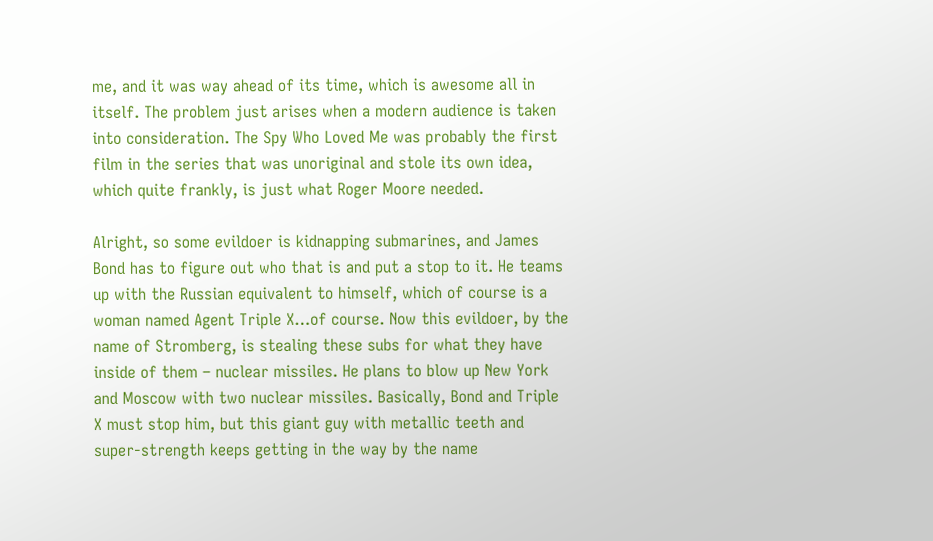me, and it was way ahead of its time, which is awesome all in itself. The problem just arises when a modern audience is taken into consideration. The Spy Who Loved Me was probably the first film in the series that was unoriginal and stole its own idea, which quite frankly, is just what Roger Moore needed.

Alright, so some evildoer is kidnapping submarines, and James Bond has to figure out who that is and put a stop to it. He teams up with the Russian equivalent to himself, which of course is a woman named Agent Triple X…of course. Now this evildoer, by the name of Stromberg, is stealing these subs for what they have inside of them – nuclear missiles. He plans to blow up New York and Moscow with two nuclear missiles. Basically, Bond and Triple X must stop him, but this giant guy with metallic teeth and super-strength keeps getting in the way by the name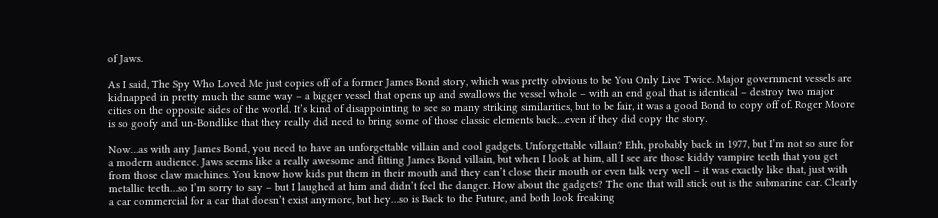of Jaws.

As I said, The Spy Who Loved Me just copies off of a former James Bond story, which was pretty obvious to be You Only Live Twice. Major government vessels are kidnapped in pretty much the same way – a bigger vessel that opens up and swallows the vessel whole – with an end goal that is identical – destroy two major cities on the opposite sides of the world. It’s kind of disappointing to see so many striking similarities, but to be fair, it was a good Bond to copy off of. Roger Moore is so goofy and un-Bondlike that they really did need to bring some of those classic elements back…even if they did copy the story.

Now…as with any James Bond, you need to have an unforgettable villain and cool gadgets. Unforgettable villain? Ehh, probably back in 1977, but I’m not so sure for a modern audience. Jaws seems like a really awesome and fitting James Bond villain, but when I look at him, all I see are those kiddy vampire teeth that you get from those claw machines. You know how kids put them in their mouth and they can’t close their mouth or even talk very well – it was exactly like that, just with metallic teeth…so I’m sorry to say – but I laughed at him and didn’t feel the danger. How about the gadgets? The one that will stick out is the submarine car. Clearly a car commercial for a car that doesn’t exist anymore, but hey…so is Back to the Future, and both look freaking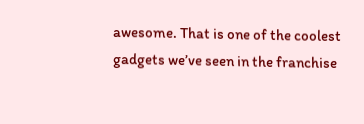awesome. That is one of the coolest gadgets we’ve seen in the franchise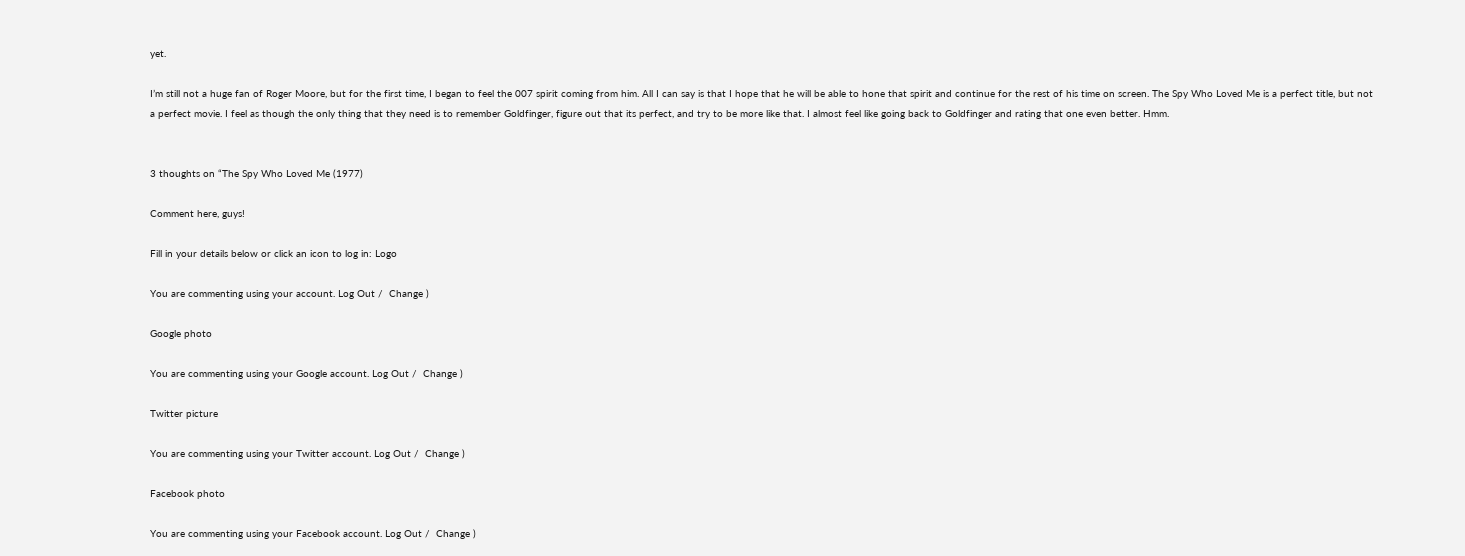yet.

I’m still not a huge fan of Roger Moore, but for the first time, I began to feel the 007 spirit coming from him. All I can say is that I hope that he will be able to hone that spirit and continue for the rest of his time on screen. The Spy Who Loved Me is a perfect title, but not a perfect movie. I feel as though the only thing that they need is to remember Goldfinger, figure out that its perfect, and try to be more like that. I almost feel like going back to Goldfinger and rating that one even better. Hmm.


3 thoughts on “The Spy Who Loved Me (1977)

Comment here, guys!

Fill in your details below or click an icon to log in: Logo

You are commenting using your account. Log Out /  Change )

Google photo

You are commenting using your Google account. Log Out /  Change )

Twitter picture

You are commenting using your Twitter account. Log Out /  Change )

Facebook photo

You are commenting using your Facebook account. Log Out /  Change )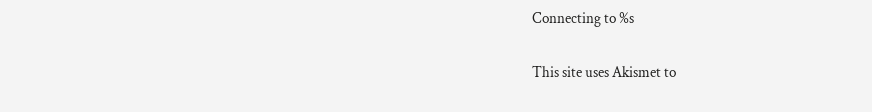Connecting to %s

This site uses Akismet to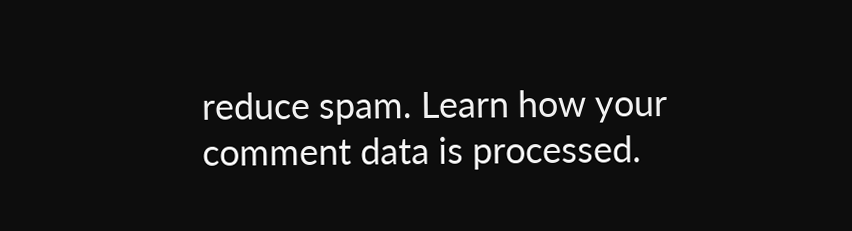reduce spam. Learn how your comment data is processed.